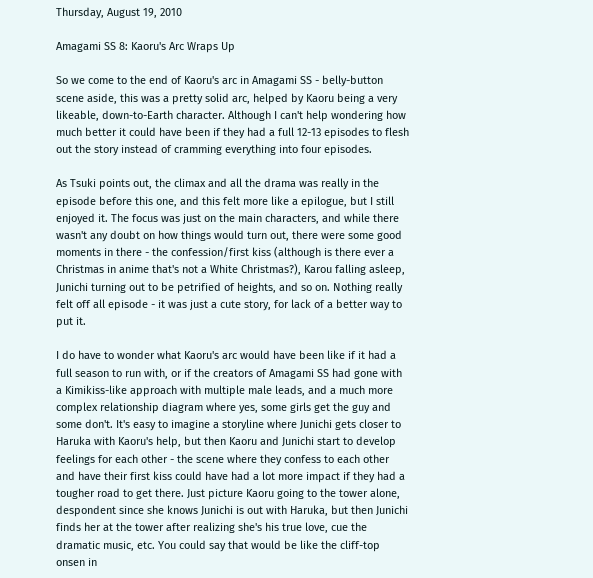Thursday, August 19, 2010

Amagami SS 8: Kaoru's Arc Wraps Up

So we come to the end of Kaoru's arc in Amagami SS - belly-button scene aside, this was a pretty solid arc, helped by Kaoru being a very likeable, down-to-Earth character. Although I can't help wondering how much better it could have been if they had a full 12-13 episodes to flesh out the story instead of cramming everything into four episodes.

As Tsuki points out, the climax and all the drama was really in the episode before this one, and this felt more like a epilogue, but I still enjoyed it. The focus was just on the main characters, and while there wasn't any doubt on how things would turn out, there were some good moments in there - the confession/first kiss (although is there ever a Christmas in anime that's not a White Christmas?), Karou falling asleep, Junichi turning out to be petrified of heights, and so on. Nothing really felt off all episode - it was just a cute story, for lack of a better way to put it.

I do have to wonder what Kaoru's arc would have been like if it had a full season to run with, or if the creators of Amagami SS had gone with a Kimikiss-like approach with multiple male leads, and a much more complex relationship diagram where yes, some girls get the guy and some don't. It's easy to imagine a storyline where Junichi gets closer to Haruka with Kaoru's help, but then Kaoru and Junichi start to develop feelings for each other - the scene where they confess to each other and have their first kiss could have had a lot more impact if they had a tougher road to get there. Just picture Kaoru going to the tower alone, despondent since she knows Junichi is out with Haruka, but then Junichi finds her at the tower after realizing she's his true love, cue the dramatic music, etc. You could say that would be like the cliff-top onsen in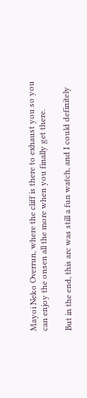Mayoi Neko Overrun, where the cliff is there to exhaust you so you can enjoy the onsen all the more when you finally get there.

But in the end, this arc was still a fun watch, and I could definitely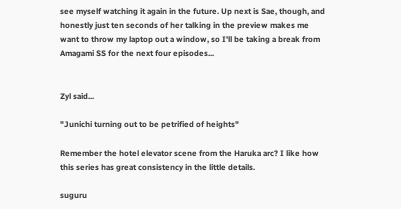see myself watching it again in the future. Up next is Sae, though, and honestly just ten seconds of her talking in the preview makes me want to throw my laptop out a window, so I'll be taking a break from Amagami SS for the next four episodes...


Zyl said...

"Junichi turning out to be petrified of heights"

Remember the hotel elevator scene from the Haruka arc? I like how this series has great consistency in the little details.

suguru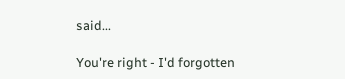said...

You're right - I'd forgotten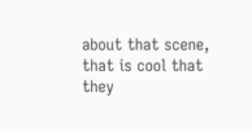about that scene, that is cool that they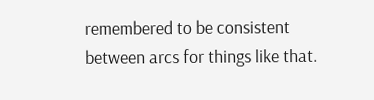remembered to be consistent between arcs for things like that.